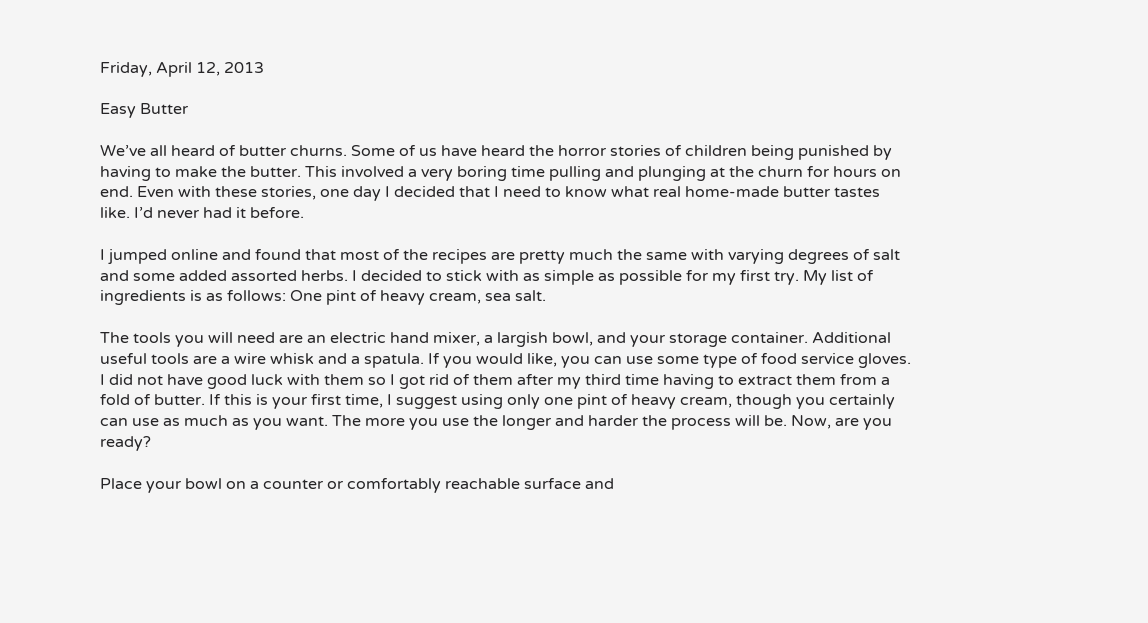Friday, April 12, 2013

Easy Butter

We’ve all heard of butter churns. Some of us have heard the horror stories of children being punished by having to make the butter. This involved a very boring time pulling and plunging at the churn for hours on end. Even with these stories, one day I decided that I need to know what real home-made butter tastes like. I’d never had it before.

I jumped online and found that most of the recipes are pretty much the same with varying degrees of salt and some added assorted herbs. I decided to stick with as simple as possible for my first try. My list of ingredients is as follows: One pint of heavy cream, sea salt.

The tools you will need are an electric hand mixer, a largish bowl, and your storage container. Additional useful tools are a wire whisk and a spatula. If you would like, you can use some type of food service gloves. I did not have good luck with them so I got rid of them after my third time having to extract them from a fold of butter. If this is your first time, I suggest using only one pint of heavy cream, though you certainly can use as much as you want. The more you use the longer and harder the process will be. Now, are you ready?

Place your bowl on a counter or comfortably reachable surface and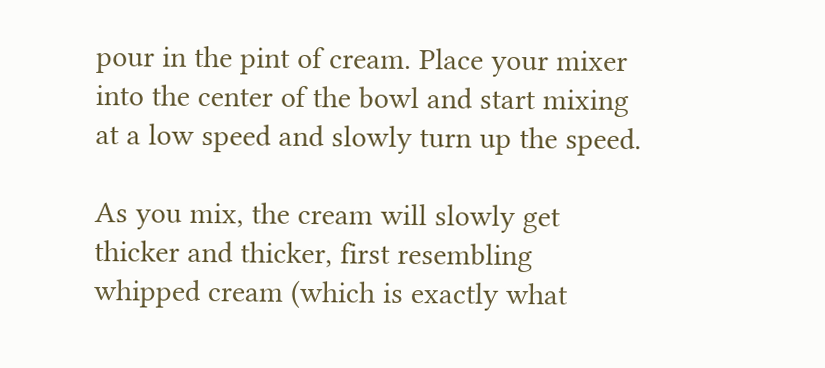pour in the pint of cream. Place your mixer into the center of the bowl and start mixing at a low speed and slowly turn up the speed.

As you mix, the cream will slowly get thicker and thicker, first resembling whipped cream (which is exactly what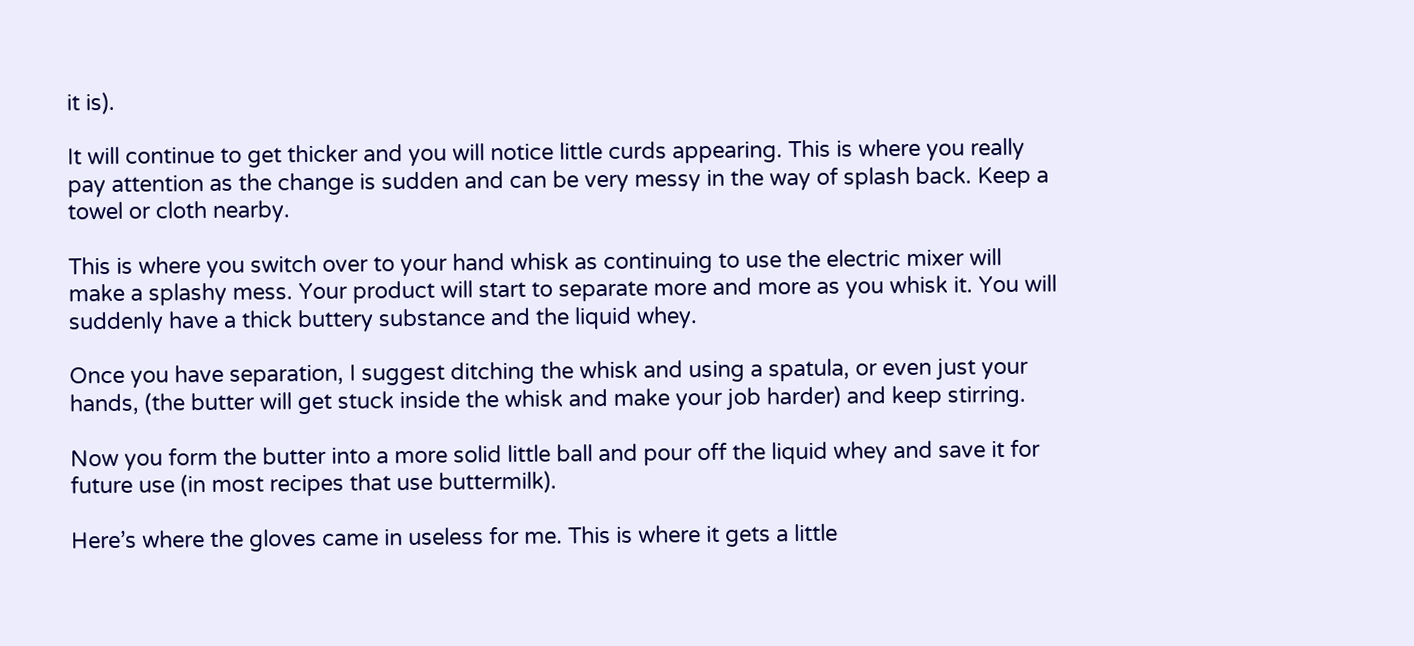it is).

It will continue to get thicker and you will notice little curds appearing. This is where you really pay attention as the change is sudden and can be very messy in the way of splash back. Keep a towel or cloth nearby.

This is where you switch over to your hand whisk as continuing to use the electric mixer will make a splashy mess. Your product will start to separate more and more as you whisk it. You will suddenly have a thick buttery substance and the liquid whey.

Once you have separation, I suggest ditching the whisk and using a spatula, or even just your hands, (the butter will get stuck inside the whisk and make your job harder) and keep stirring.

Now you form the butter into a more solid little ball and pour off the liquid whey and save it for future use (in most recipes that use buttermilk).

Here’s where the gloves came in useless for me. This is where it gets a little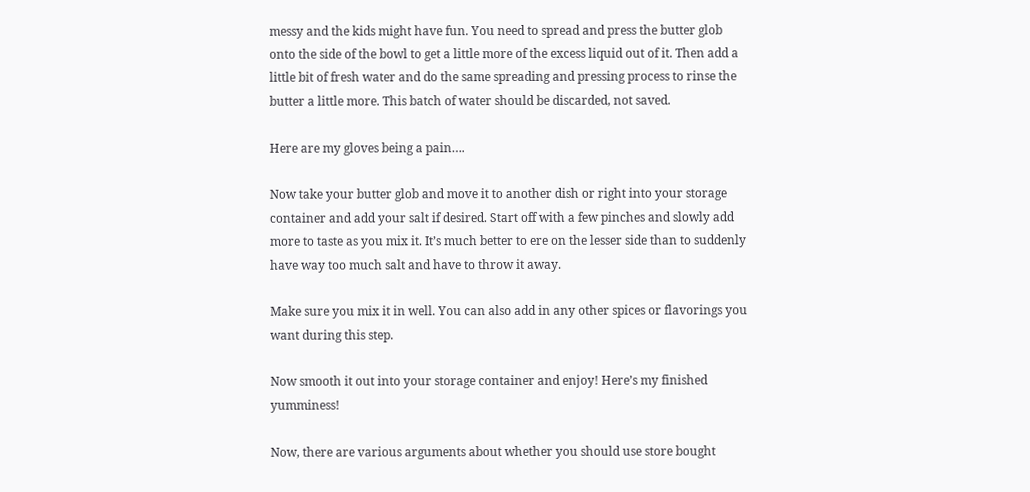messy and the kids might have fun. You need to spread and press the butter glob onto the side of the bowl to get a little more of the excess liquid out of it. Then add a little bit of fresh water and do the same spreading and pressing process to rinse the butter a little more. This batch of water should be discarded, not saved.

Here are my gloves being a pain….

Now take your butter glob and move it to another dish or right into your storage container and add your salt if desired. Start off with a few pinches and slowly add more to taste as you mix it. It’s much better to ere on the lesser side than to suddenly have way too much salt and have to throw it away.

Make sure you mix it in well. You can also add in any other spices or flavorings you want during this step.

Now smooth it out into your storage container and enjoy! Here’s my finished yumminess!

Now, there are various arguments about whether you should use store bought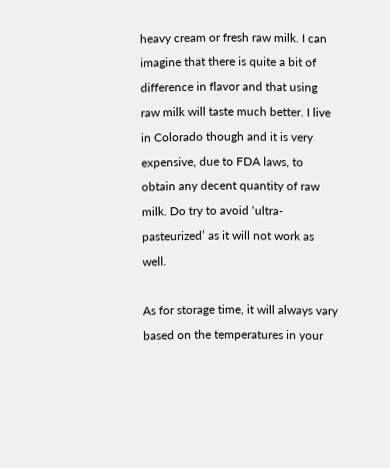heavy cream or fresh raw milk. I can imagine that there is quite a bit of difference in flavor and that using raw milk will taste much better. I live in Colorado though and it is very expensive, due to FDA laws, to obtain any decent quantity of raw milk. Do try to avoid ‘ultra-pasteurized’ as it will not work as well.

As for storage time, it will always vary based on the temperatures in your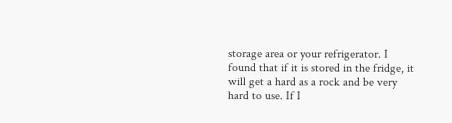storage area or your refrigerator. I found that if it is stored in the fridge, it will get a hard as a rock and be very hard to use. If I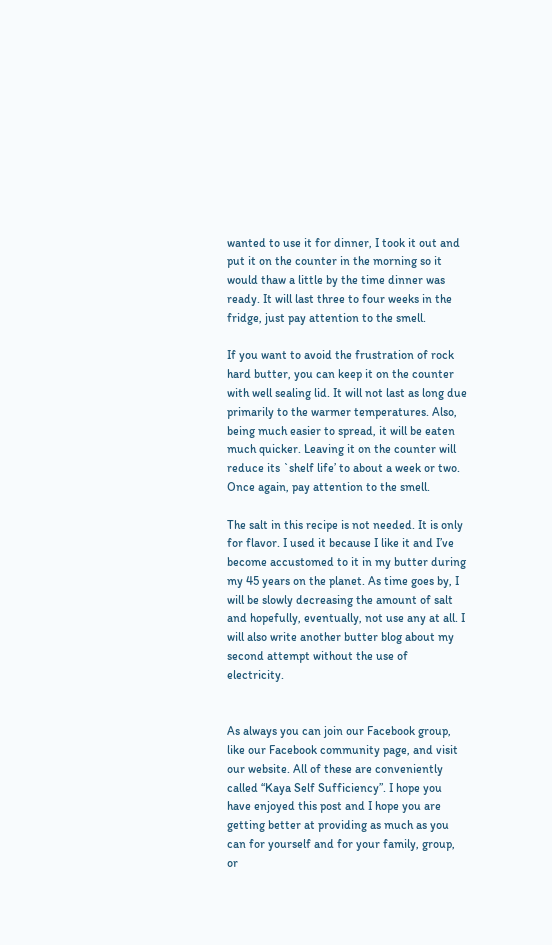wanted to use it for dinner, I took it out and put it on the counter in the morning so it would thaw a little by the time dinner was ready. It will last three to four weeks in the fridge, just pay attention to the smell.

If you want to avoid the frustration of rock hard butter, you can keep it on the counter with well sealing lid. It will not last as long due primarily to the warmer temperatures. Also, being much easier to spread, it will be eaten much quicker. Leaving it on the counter will reduce its `shelf life’ to about a week or two. Once again, pay attention to the smell.

The salt in this recipe is not needed. It is only for flavor. I used it because I like it and I’ve become accustomed to it in my butter during my 45 years on the planet. As time goes by, I will be slowly decreasing the amount of salt and hopefully, eventually, not use any at all. I will also write another butter blog about my second attempt without the use of electricity.


As always you can join our Facebook group, like our Facebook community page, and visit our website. All of these are conveniently called “Kaya Self Sufficiency”. I hope you have enjoyed this post and I hope you are getting better at providing as much as you can for yourself and for your family, group, or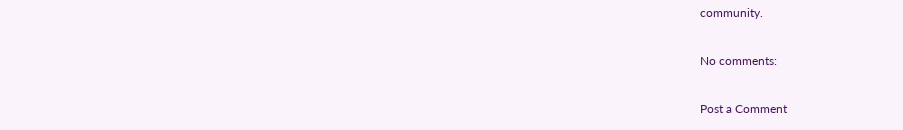community.

No comments:

Post a Comment